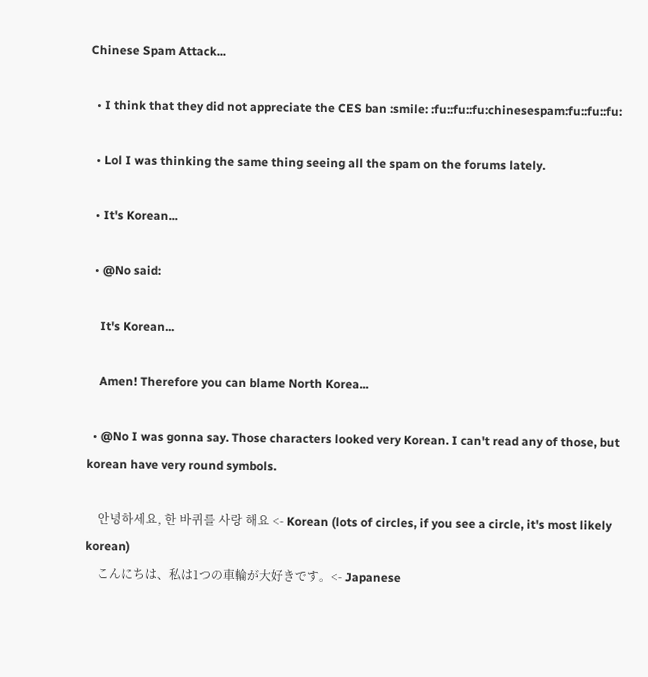Chinese Spam Attack...

  • I think that they did not appreciate the CES ban :smile: :fu::fu::fu:chinesespam:fu::fu::fu:

  • Lol I was thinking the same thing seeing all the spam on the forums lately.

  • It's Korean...

  • @No said:

    It's Korean...

    Amen! Therefore you can blame North Korea...

  • @No I was gonna say. Those characters looked very Korean. I can't read any of those, but korean have very round symbols.

    안녕하세요, 한 바퀴를 사랑 해요 <- Korean (lots of circles, if you see a circle, it's most likely korean)
    こんにちは、私は1つの車輪が大好きです。<- Japanese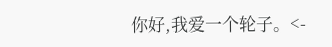你好,我爱一个轮子。<-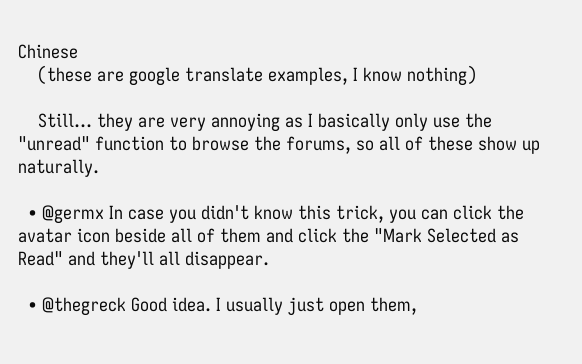Chinese
    (these are google translate examples, I know nothing)

    Still... they are very annoying as I basically only use the "unread" function to browse the forums, so all of these show up naturally.

  • @germx In case you didn't know this trick, you can click the avatar icon beside all of them and click the "Mark Selected as Read" and they'll all disappear.

  • @thegreck Good idea. I usually just open them,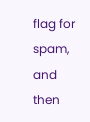flag for spam, and then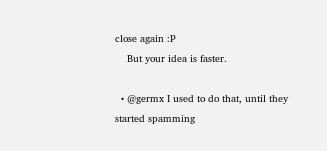close again :P
    But your idea is faster.

  • @germx I used to do that, until they started spamming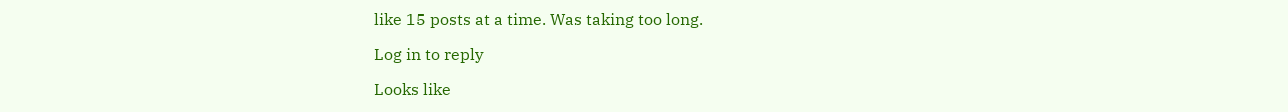like 15 posts at a time. Was taking too long.

Log in to reply

Looks like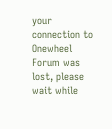your connection to Onewheel Forum was lost, please wait while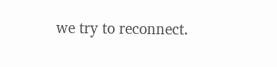we try to reconnect.